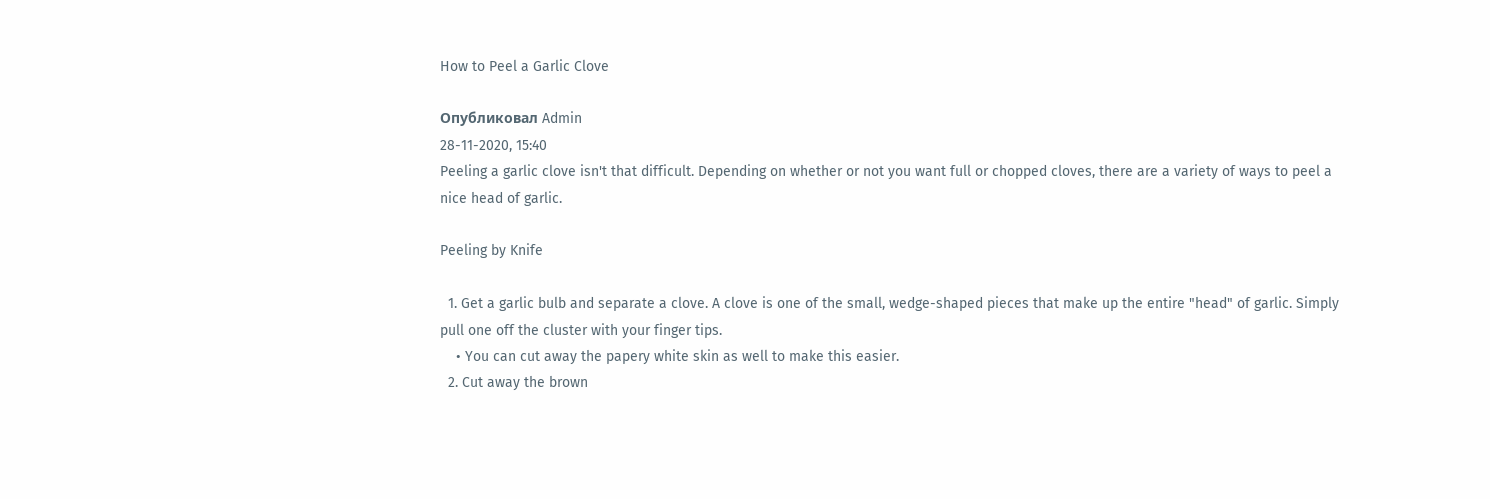How to Peel a Garlic Clove

Опубликовал Admin
28-11-2020, 15:40
Peeling a garlic clove isn't that difficult. Depending on whether or not you want full or chopped cloves, there are a variety of ways to peel a nice head of garlic.

Peeling by Knife

  1. Get a garlic bulb and separate a clove. A clove is one of the small, wedge-shaped pieces that make up the entire "head" of garlic. Simply pull one off the cluster with your finger tips.
    • You can cut away the papery white skin as well to make this easier.
  2. Cut away the brown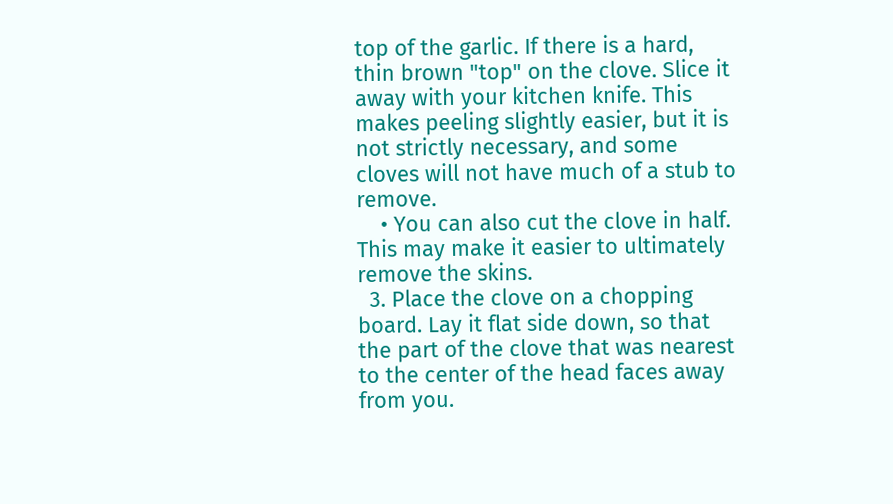top of the garlic. If there is a hard, thin brown "top" on the clove. Slice it away with your kitchen knife. This makes peeling slightly easier, but it is not strictly necessary, and some cloves will not have much of a stub to remove.
    • You can also cut the clove in half. This may make it easier to ultimately remove the skins.
  3. Place the clove on a chopping board. Lay it flat side down, so that the part of the clove that was nearest to the center of the head faces away from you.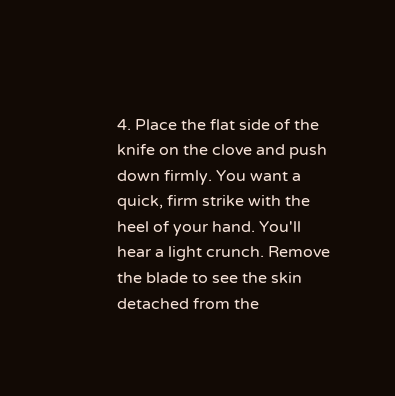4. Place the flat side of the knife on the clove and push down firmly. You want a quick, firm strike with the heel of your hand. You'll hear a light crunch. Remove the blade to see the skin detached from the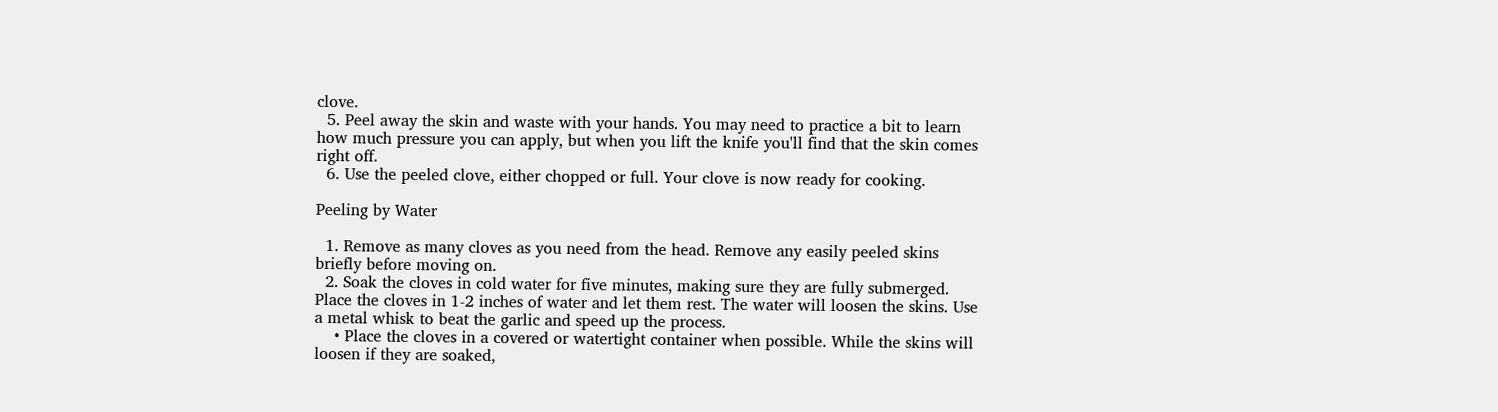clove.
  5. Peel away the skin and waste with your hands. You may need to practice a bit to learn how much pressure you can apply, but when you lift the knife you'll find that the skin comes right off.
  6. Use the peeled clove, either chopped or full. Your clove is now ready for cooking.

Peeling by Water

  1. Remove as many cloves as you need from the head. Remove any easily peeled skins briefly before moving on.
  2. Soak the cloves in cold water for five minutes, making sure they are fully submerged. Place the cloves in 1-2 inches of water and let them rest. The water will loosen the skins. Use a metal whisk to beat the garlic and speed up the process.
    • Place the cloves in a covered or watertight container when possible. While the skins will loosen if they are soaked,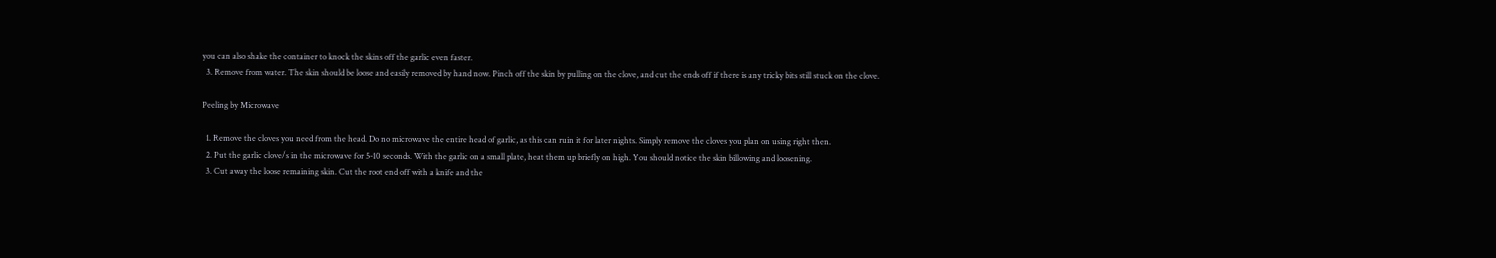you can also shake the container to knock the skins off the garlic even faster.
  3. Remove from water. The skin should be loose and easily removed by hand now. Pinch off the skin by pulling on the clove, and cut the ends off if there is any tricky bits still stuck on the clove.

Peeling by Microwave

  1. Remove the cloves you need from the head. Do no microwave the entire head of garlic, as this can ruin it for later nights. Simply remove the cloves you plan on using right then.
  2. Put the garlic clove/s in the microwave for 5-10 seconds. With the garlic on a small plate, heat them up briefly on high. You should notice the skin billowing and loosening.
  3. Cut away the loose remaining skin. Cut the root end off with a knife and the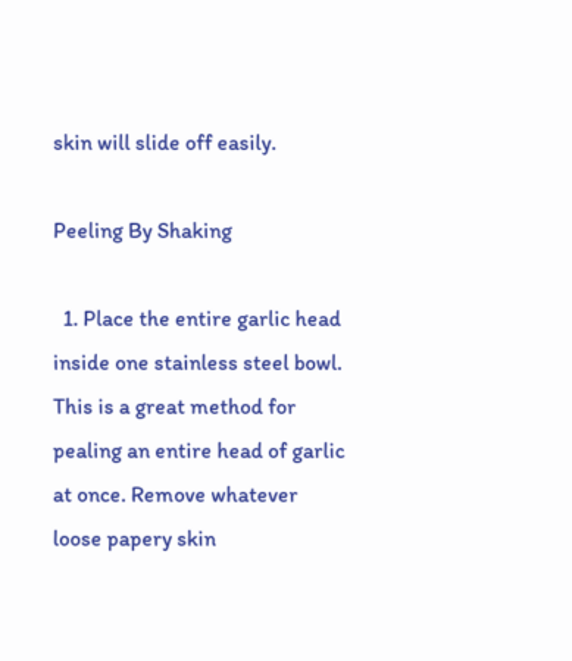skin will slide off easily.

Peeling By Shaking

  1. Place the entire garlic head inside one stainless steel bowl. This is a great method for pealing an entire head of garlic at once. Remove whatever loose papery skin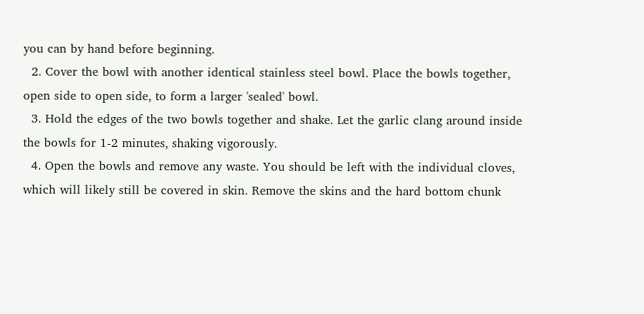you can by hand before beginning.
  2. Cover the bowl with another identical stainless steel bowl. Place the bowls together, open side to open side, to form a larger 'sealed' bowl.
  3. Hold the edges of the two bowls together and shake. Let the garlic clang around inside the bowls for 1-2 minutes, shaking vigorously.
  4. Open the bowls and remove any waste. You should be left with the individual cloves, which will likely still be covered in skin. Remove the skins and the hard bottom chunk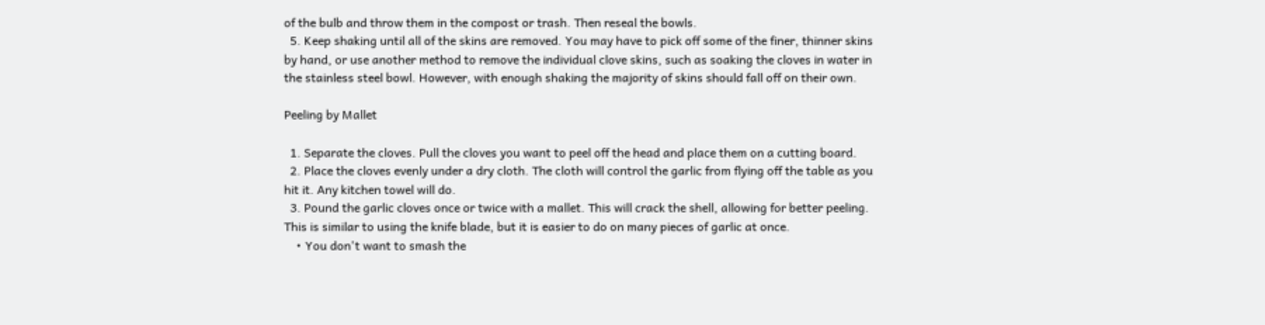of the bulb and throw them in the compost or trash. Then reseal the bowls.
  5. Keep shaking until all of the skins are removed. You may have to pick off some of the finer, thinner skins by hand, or use another method to remove the individual clove skins, such as soaking the cloves in water in the stainless steel bowl. However, with enough shaking the majority of skins should fall off on their own.

Peeling by Mallet

  1. Separate the cloves. Pull the cloves you want to peel off the head and place them on a cutting board.
  2. Place the cloves evenly under a dry cloth. The cloth will control the garlic from flying off the table as you hit it. Any kitchen towel will do.
  3. Pound the garlic cloves once or twice with a mallet. This will crack the shell, allowing for better peeling. This is similar to using the knife blade, but it is easier to do on many pieces of garlic at once.
    • You don't want to smash the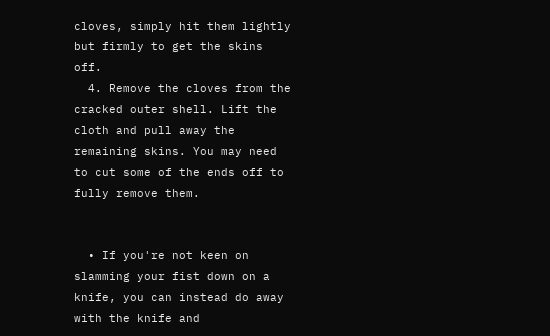cloves, simply hit them lightly but firmly to get the skins off.
  4. Remove the cloves from the cracked outer shell. Lift the cloth and pull away the remaining skins. You may need to cut some of the ends off to fully remove them.


  • If you're not keen on slamming your fist down on a knife, you can instead do away with the knife and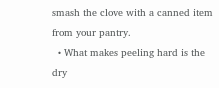smash the clove with a canned item from your pantry.
  • What makes peeling hard is the dry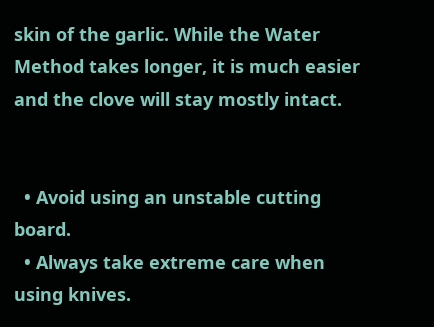skin of the garlic. While the Water Method takes longer, it is much easier and the clove will stay mostly intact.


  • Avoid using an unstable cutting board.
  • Always take extreme care when using knives.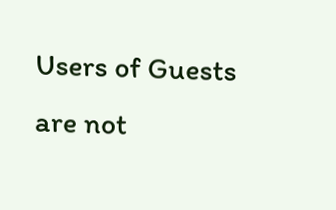Users of Guests are not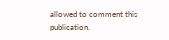allowed to comment this publication.